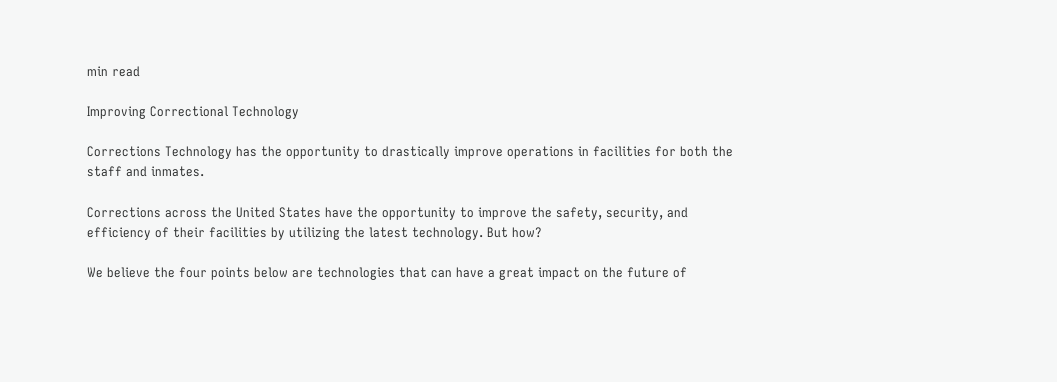min read

Improving Correctional Technology

Corrections Technology has the opportunity to drastically improve operations in facilities for both the staff and inmates.

Corrections across the United States have the opportunity to improve the safety, security, and efficiency of their facilities by utilizing the latest technology. But how?

We believe the four points below are technologies that can have a great impact on the future of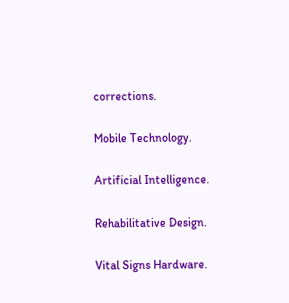corrections.

Mobile Technology.

Artificial Intelligence.

Rehabilitative Design.

Vital Signs Hardware.